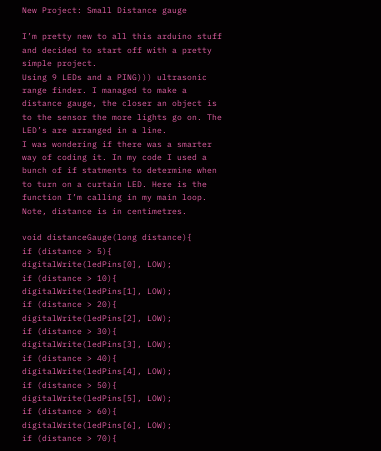New Project: Small Distance gauge

I’m pretty new to all this arduino stuff and decided to start off with a pretty simple project.
Using 9 LEDs and a PING))) ultrasonic range finder. I managed to make a distance gauge, the closer an object is to the sensor the more lights go on. The LED’s are arranged in a line.
I was wondering if there was a smarter way of coding it. In my code I used a bunch of if statments to determine when to turn on a curtain LED. Here is the function I’m calling in my main loop. Note, distance is in centimetres.

void distanceGauge(long distance){
if (distance > 5){
digitalWrite(ledPins[0], LOW);
if (distance > 10){
digitalWrite(ledPins[1], LOW);
if (distance > 20){
digitalWrite(ledPins[2], LOW);
if (distance > 30){
digitalWrite(ledPins[3], LOW);
if (distance > 40){
digitalWrite(ledPins[4], LOW);
if (distance > 50){
digitalWrite(ledPins[5], LOW);
if (distance > 60){
digitalWrite(ledPins[6], LOW);
if (distance > 70){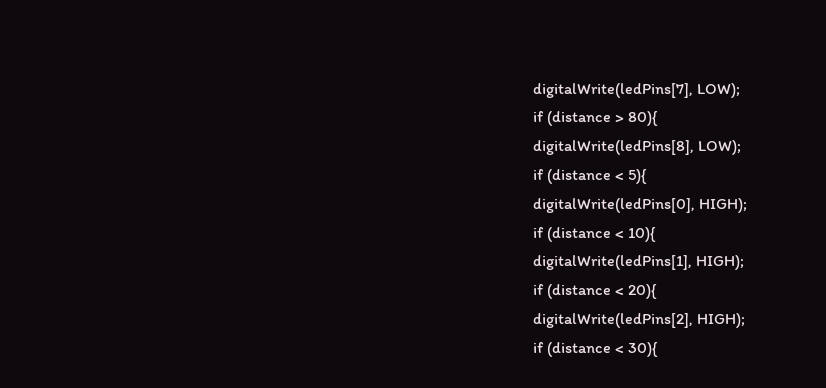digitalWrite(ledPins[7], LOW);
if (distance > 80){
digitalWrite(ledPins[8], LOW);
if (distance < 5){
digitalWrite(ledPins[0], HIGH);
if (distance < 10){
digitalWrite(ledPins[1], HIGH);
if (distance < 20){
digitalWrite(ledPins[2], HIGH);
if (distance < 30){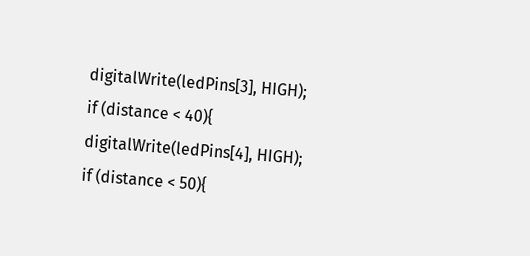digitalWrite(ledPins[3], HIGH);
if (distance < 40){
digitalWrite(ledPins[4], HIGH);
if (distance < 50){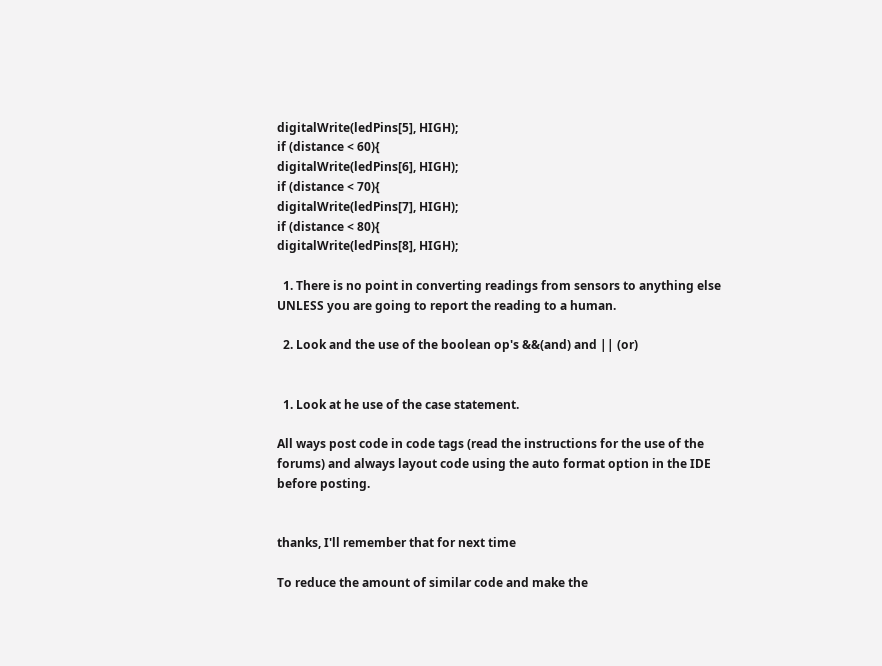digitalWrite(ledPins[5], HIGH);
if (distance < 60){
digitalWrite(ledPins[6], HIGH);
if (distance < 70){
digitalWrite(ledPins[7], HIGH);
if (distance < 80){
digitalWrite(ledPins[8], HIGH);

  1. There is no point in converting readings from sensors to anything else UNLESS you are going to report the reading to a human.

  2. Look and the use of the boolean op's &&(and) and || (or)


  1. Look at he use of the case statement.

All ways post code in code tags (read the instructions for the use of the forums) and always layout code using the auto format option in the IDE before posting.


thanks, I'll remember that for next time

To reduce the amount of similar code and make the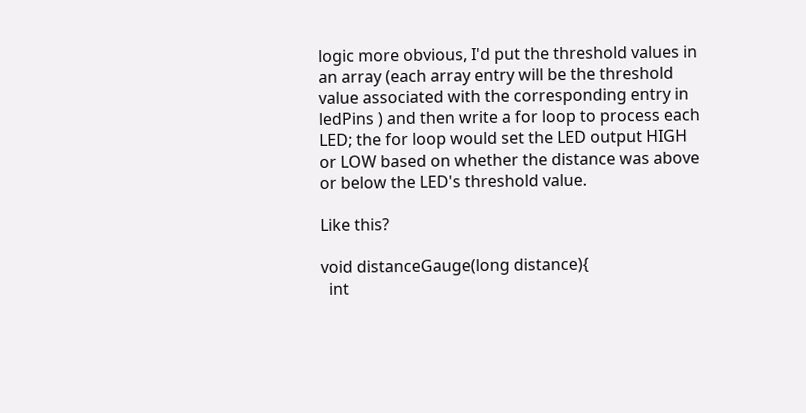logic more obvious, I'd put the threshold values in an array (each array entry will be the threshold value associated with the corresponding entry in ledPins ) and then write a for loop to process each LED; the for loop would set the LED output HIGH or LOW based on whether the distance was above or below the LED's threshold value.

Like this?

void distanceGauge(long distance){
  int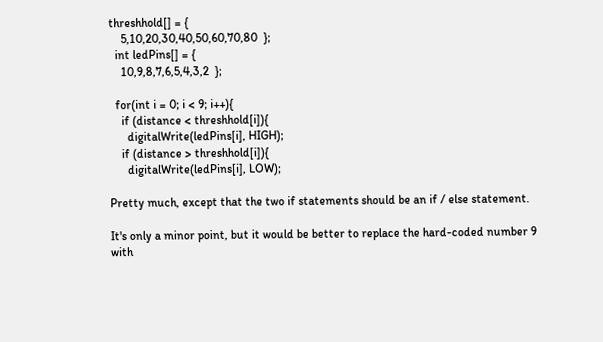threshhold[] = {
    5,10,20,30,40,50,60,70,80  };
  int ledPins[] = {
    10,9,8,7,6,5,4,3,2  };

  for(int i = 0; i < 9; i++){
    if (distance < threshhold[i]){
      digitalWrite(ledPins[i], HIGH);
    if (distance > threshhold[i]){
      digitalWrite(ledPins[i], LOW);

Pretty much, except that the two if statements should be an if / else statement.

It's only a minor point, but it would be better to replace the hard-coded number 9 with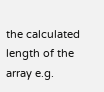the calculated length of the array e.g.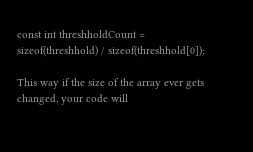const int threshholdCount = sizeof(threshhold) / sizeof(threshhold[0]);

This way if the size of the array ever gets changed, your code will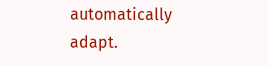automatically adapt.